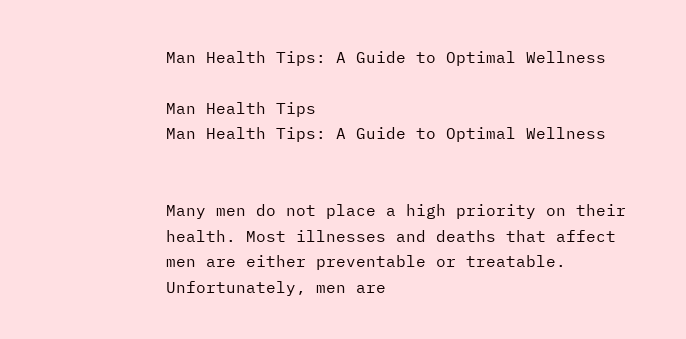Man Health Tips: A Guide to Optimal Wellness

Man Health Tips
Man Health Tips: A Guide to Optimal Wellness


Many men do not place a high priority on their health. Most illnesses and deaths that affect men are either preventable or treatable. Unfortunately, men are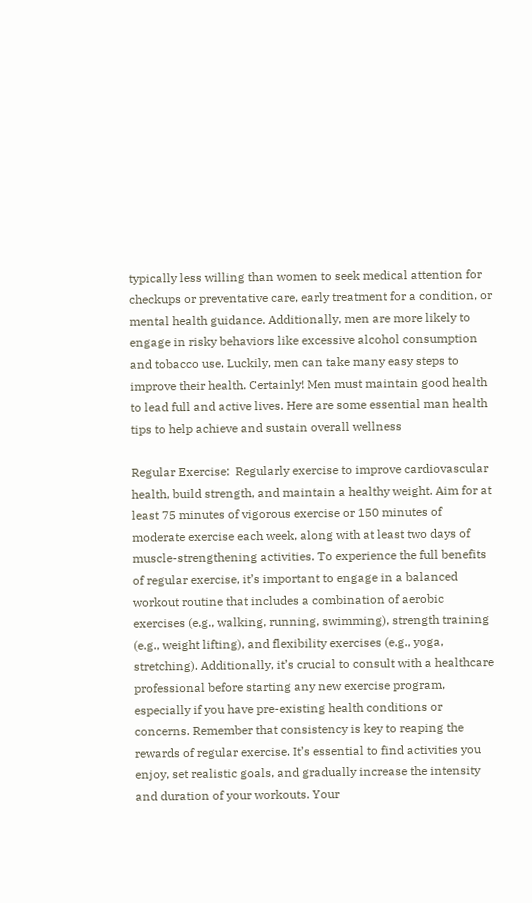typically less willing than women to seek medical attention for checkups or preventative care, early treatment for a condition, or mental health guidance. Additionally, men are more likely to engage in risky behaviors like excessive alcohol consumption and tobacco use. Luckily, men can take many easy steps to improve their health. Certainly! Men must maintain good health to lead full and active lives. Here are some essential man health tips to help achieve and sustain overall wellness

Regular Exercise:  Regularly exercise to improve cardiovascular health, build strength, and maintain a healthy weight. Aim for at least 75 minutes of vigorous exercise or 150 minutes of moderate exercise each week, along with at least two days of muscle-strengthening activities. To experience the full benefits of regular exercise, it’s important to engage in a balanced workout routine that includes a combination of aerobic exercises (e.g., walking, running, swimming), strength training (e.g., weight lifting), and flexibility exercises (e.g., yoga, stretching). Additionally, it’s crucial to consult with a healthcare professional before starting any new exercise program, especially if you have pre-existing health conditions or concerns. Remember that consistency is key to reaping the rewards of regular exercise. It’s essential to find activities you enjoy, set realistic goals, and gradually increase the intensity and duration of your workouts. Your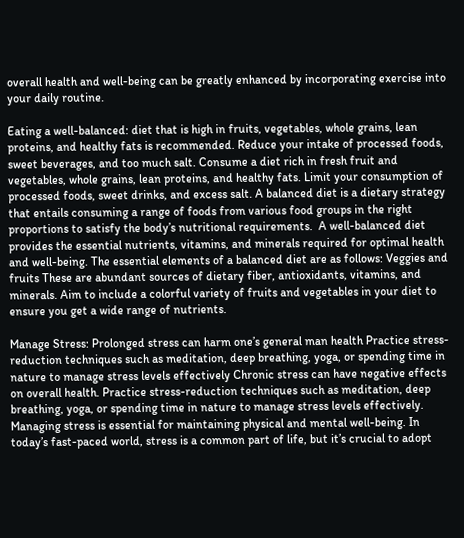overall health and well-being can be greatly enhanced by incorporating exercise into your daily routine.

Eating a well-balanced: diet that is high in fruits, vegetables, whole grains, lean proteins, and healthy fats is recommended. Reduce your intake of processed foods, sweet beverages, and too much salt. Consume a diet rich in fresh fruit and vegetables, whole grains, lean proteins, and healthy fats. Limit your consumption of processed foods, sweet drinks, and excess salt. A balanced diet is a dietary strategy that entails consuming a range of foods from various food groups in the right proportions to satisfy the body’s nutritional requirements.  A well-balanced diet provides the essential nutrients, vitamins, and minerals required for optimal health and well-being. The essential elements of a balanced diet are as follows: Veggies and fruits These are abundant sources of dietary fiber, antioxidants, vitamins, and minerals. Aim to include a colorful variety of fruits and vegetables in your diet to ensure you get a wide range of nutrients.

Manage Stress: Prolonged stress can harm one’s general man health Practice stress-reduction techniques such as meditation, deep breathing, yoga, or spending time in nature to manage stress levels effectively Chronic stress can have negative effects on overall health. Practice stress-reduction techniques such as meditation, deep breathing, yoga, or spending time in nature to manage stress levels effectively. Managing stress is essential for maintaining physical and mental well-being. In today’s fast-paced world, stress is a common part of life, but it’s crucial to adopt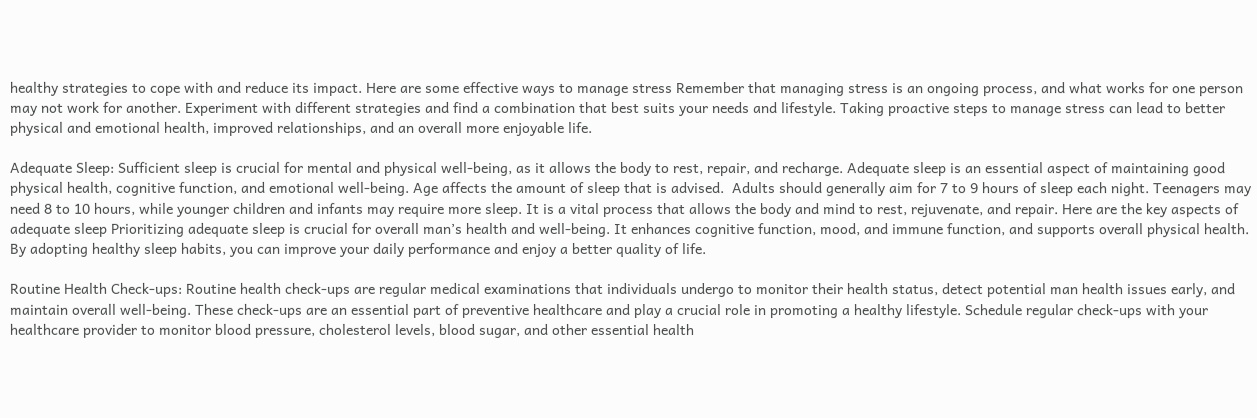healthy strategies to cope with and reduce its impact. Here are some effective ways to manage stress Remember that managing stress is an ongoing process, and what works for one person may not work for another. Experiment with different strategies and find a combination that best suits your needs and lifestyle. Taking proactive steps to manage stress can lead to better physical and emotional health, improved relationships, and an overall more enjoyable life.

Adequate Sleep: Sufficient sleep is crucial for mental and physical well-being, as it allows the body to rest, repair, and recharge. Adequate sleep is an essential aspect of maintaining good physical health, cognitive function, and emotional well-being. Age affects the amount of sleep that is advised.  Adults should generally aim for 7 to 9 hours of sleep each night. Teenagers may need 8 to 10 hours, while younger children and infants may require more sleep. It is a vital process that allows the body and mind to rest, rejuvenate, and repair. Here are the key aspects of adequate sleep Prioritizing adequate sleep is crucial for overall man’s health and well-being. It enhances cognitive function, mood, and immune function, and supports overall physical health. By adopting healthy sleep habits, you can improve your daily performance and enjoy a better quality of life.

Routine Health Check-ups: Routine health check-ups are regular medical examinations that individuals undergo to monitor their health status, detect potential man health issues early, and maintain overall well-being. These check-ups are an essential part of preventive healthcare and play a crucial role in promoting a healthy lifestyle. Schedule regular check-ups with your healthcare provider to monitor blood pressure, cholesterol levels, blood sugar, and other essential health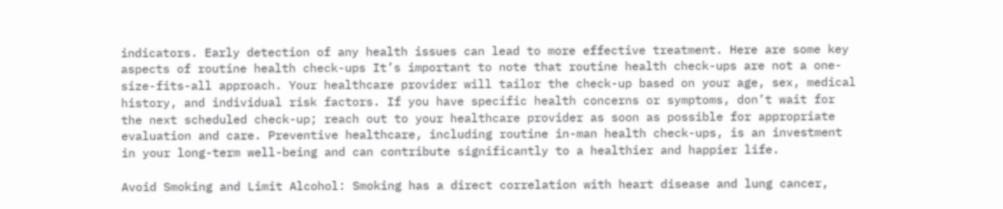indicators. Early detection of any health issues can lead to more effective treatment. Here are some key aspects of routine health check-ups It’s important to note that routine health check-ups are not a one-size-fits-all approach. Your healthcare provider will tailor the check-up based on your age, sex, medical history, and individual risk factors. If you have specific health concerns or symptoms, don’t wait for the next scheduled check-up; reach out to your healthcare provider as soon as possible for appropriate evaluation and care. Preventive healthcare, including routine in-man health check-ups, is an investment in your long-term well-being and can contribute significantly to a healthier and happier life.

Avoid Smoking and Limit Alcohol: Smoking has a direct correlation with heart disease and lung cancer,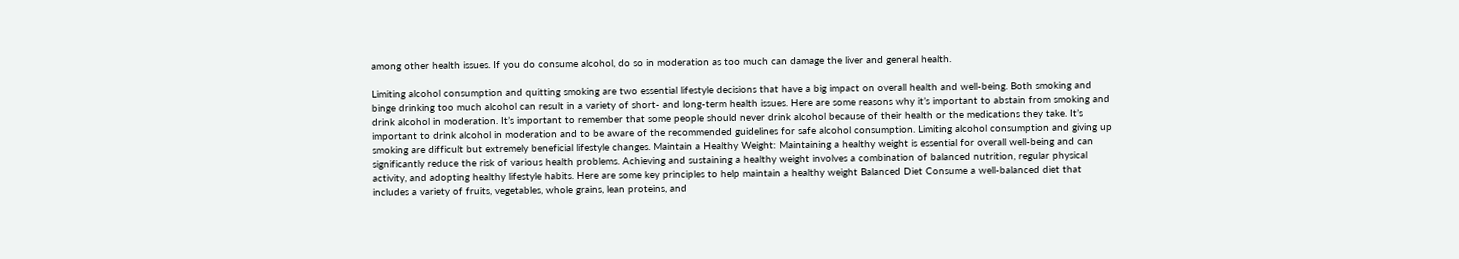among other health issues. If you do consume alcohol, do so in moderation as too much can damage the liver and general health.

Limiting alcohol consumption and quitting smoking are two essential lifestyle decisions that have a big impact on overall health and well-being. Both smoking and binge drinking too much alcohol can result in a variety of short- and long-term health issues. Here are some reasons why it’s important to abstain from smoking and drink alcohol in moderation. It’s important to remember that some people should never drink alcohol because of their health or the medications they take. It’s important to drink alcohol in moderation and to be aware of the recommended guidelines for safe alcohol consumption. Limiting alcohol consumption and giving up smoking are difficult but extremely beneficial lifestyle changes. Maintain a Healthy Weight: Maintaining a healthy weight is essential for overall well-being and can significantly reduce the risk of various health problems. Achieving and sustaining a healthy weight involves a combination of balanced nutrition, regular physical activity, and adopting healthy lifestyle habits. Here are some key principles to help maintain a healthy weight Balanced Diet Consume a well-balanced diet that includes a variety of fruits, vegetables, whole grains, lean proteins, and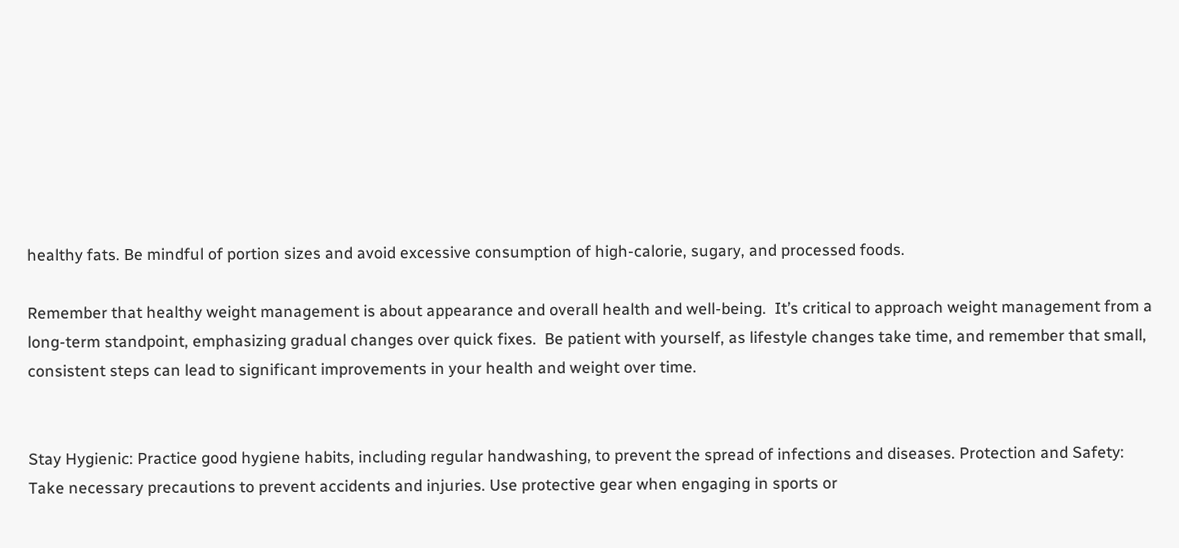healthy fats. Be mindful of portion sizes and avoid excessive consumption of high-calorie, sugary, and processed foods.

Remember that healthy weight management is about appearance and overall health and well-being.  It’s critical to approach weight management from a long-term standpoint, emphasizing gradual changes over quick fixes.  Be patient with yourself, as lifestyle changes take time, and remember that small, consistent steps can lead to significant improvements in your health and weight over time.


Stay Hygienic: Practice good hygiene habits, including regular handwashing, to prevent the spread of infections and diseases. Protection and Safety: Take necessary precautions to prevent accidents and injuries. Use protective gear when engaging in sports or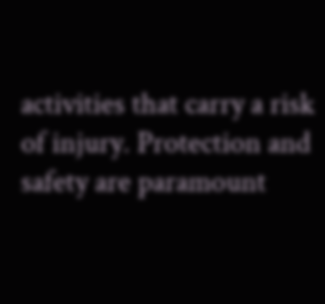activities that carry a risk of injury. Protection and safety are paramount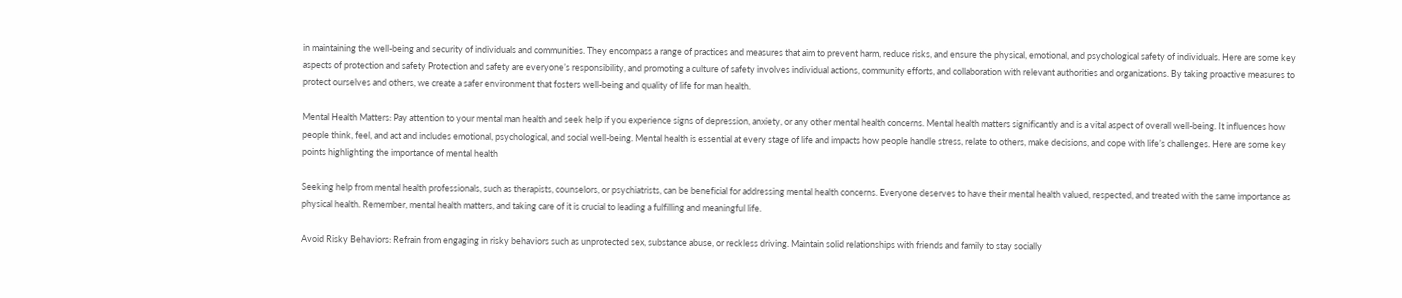in maintaining the well-being and security of individuals and communities. They encompass a range of practices and measures that aim to prevent harm, reduce risks, and ensure the physical, emotional, and psychological safety of individuals. Here are some key aspects of protection and safety Protection and safety are everyone’s responsibility, and promoting a culture of safety involves individual actions, community efforts, and collaboration with relevant authorities and organizations. By taking proactive measures to protect ourselves and others, we create a safer environment that fosters well-being and quality of life for man health.

Mental Health Matters: Pay attention to your mental man health and seek help if you experience signs of depression, anxiety, or any other mental health concerns. Mental health matters significantly and is a vital aspect of overall well-being. It influences how people think, feel, and act and includes emotional, psychological, and social well-being. Mental health is essential at every stage of life and impacts how people handle stress, relate to others, make decisions, and cope with life’s challenges. Here are some key points highlighting the importance of mental health

Seeking help from mental health professionals, such as therapists, counselors, or psychiatrists, can be beneficial for addressing mental health concerns. Everyone deserves to have their mental health valued, respected, and treated with the same importance as physical health. Remember, mental health matters, and taking care of it is crucial to leading a fulfilling and meaningful life.

Avoid Risky Behaviors: Refrain from engaging in risky behaviors such as unprotected sex, substance abuse, or reckless driving. Maintain solid relationships with friends and family to stay socially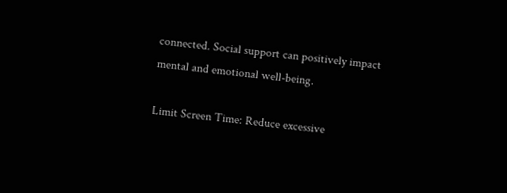connected. Social support can positively impact mental and emotional well-being.

Limit Screen Time: Reduce excessive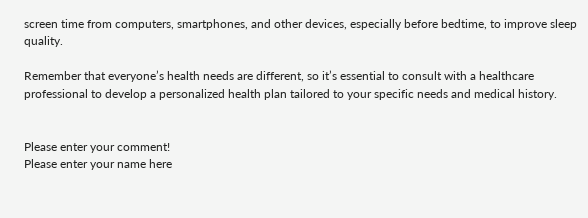screen time from computers, smartphones, and other devices, especially before bedtime, to improve sleep quality.

Remember that everyone’s health needs are different, so it’s essential to consult with a healthcare professional to develop a personalized health plan tailored to your specific needs and medical history.


Please enter your comment!
Please enter your name here